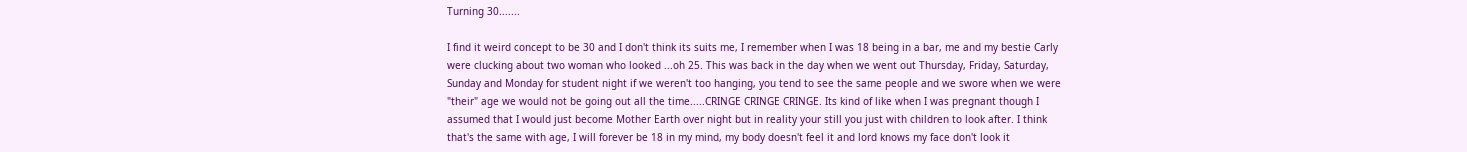Turning 30.......

I find it weird concept to be 30 and I don't think its suits me, I remember when I was 18 being in a bar, me and my bestie Carly were clucking about two woman who looked ...oh 25. This was back in the day when we went out Thursday, Friday, Saturday, Sunday and Monday for student night if we weren't too hanging, you tend to see the same people and we swore when we were "their" age we would not be going out all the time.....CRINGE CRINGE CRINGE. Its kind of like when I was pregnant though I assumed that I would just become Mother Earth over night but in reality your still you just with children to look after. I think that's the same with age, I will forever be 18 in my mind, my body doesn't feel it and lord knows my face don't look it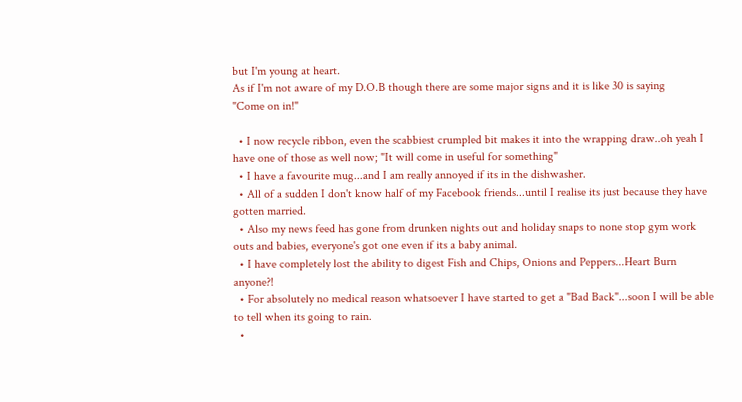but I'm young at heart.
As if I'm not aware of my D.O.B though there are some major signs and it is like 30 is saying
"Come on in!"

  • I now recycle ribbon, even the scabbiest crumpled bit makes it into the wrapping draw..oh yeah I have one of those as well now; "It will come in useful for something"
  • I have a favourite mug...and I am really annoyed if its in the dishwasher.
  • All of a sudden I don't know half of my Facebook friends...until I realise its just because they have gotten married.
  • Also my news feed has gone from drunken nights out and holiday snaps to none stop gym work outs and babies, everyone's got one even if its a baby animal.
  • I have completely lost the ability to digest Fish and Chips, Onions and Peppers...Heart Burn anyone?!
  • For absolutely no medical reason whatsoever I have started to get a "Bad Back"...soon I will be able to tell when its going to rain.
  •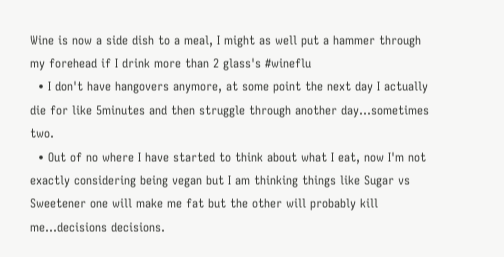Wine is now a side dish to a meal, I might as well put a hammer through my forehead if I drink more than 2 glass's #wineflu
  • I don't have hangovers anymore, at some point the next day I actually die for like 5minutes and then struggle through another day...sometimes two.
  • Out of no where I have started to think about what I eat, now I'm not exactly considering being vegan but I am thinking things like Sugar vs Sweetener one will make me fat but the other will probably kill me...decisions decisions.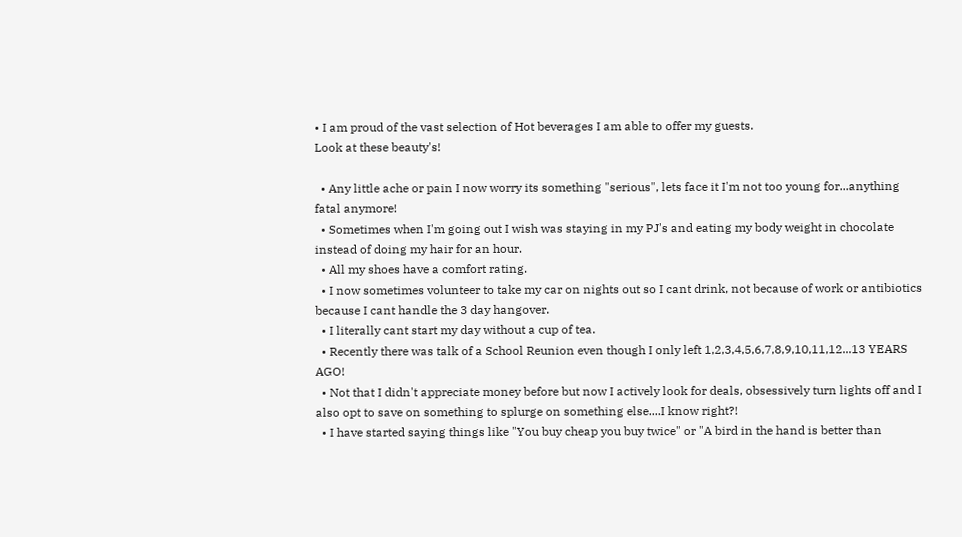• I am proud of the vast selection of Hot beverages I am able to offer my guests.
Look at these beauty's!

  • Any little ache or pain I now worry its something "serious", lets face it I'm not too young for...anything fatal anymore!
  • Sometimes when I'm going out I wish was staying in my PJ's and eating my body weight in chocolate instead of doing my hair for an hour.
  • All my shoes have a comfort rating.
  • I now sometimes volunteer to take my car on nights out so I cant drink, not because of work or antibiotics because I cant handle the 3 day hangover.
  • I literally cant start my day without a cup of tea.
  • Recently there was talk of a School Reunion even though I only left 1,2,3,4,5,6,7,8,9,10,11,12...13 YEARS AGO!
  • Not that I didn't appreciate money before but now I actively look for deals, obsessively turn lights off and I also opt to save on something to splurge on something else....I know right?!
  • I have started saying things like "You buy cheap you buy twice" or "A bird in the hand is better than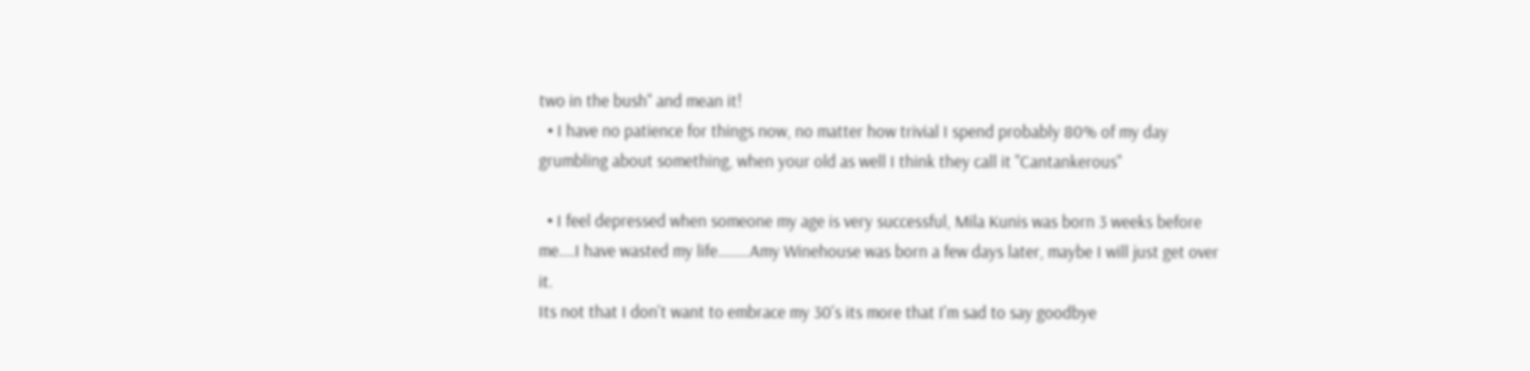two in the bush" and mean it!
  • I have no patience for things now, no matter how trivial I spend probably 80% of my day grumbling about something, when your old as well I think they call it "Cantankerous"

  • I feel depressed when someone my age is very successful, Mila Kunis was born 3 weeks before me....I have wasted my life........Amy Winehouse was born a few days later, maybe I will just get over it.
Its not that I don't want to embrace my 30's its more that I'm sad to say goodbye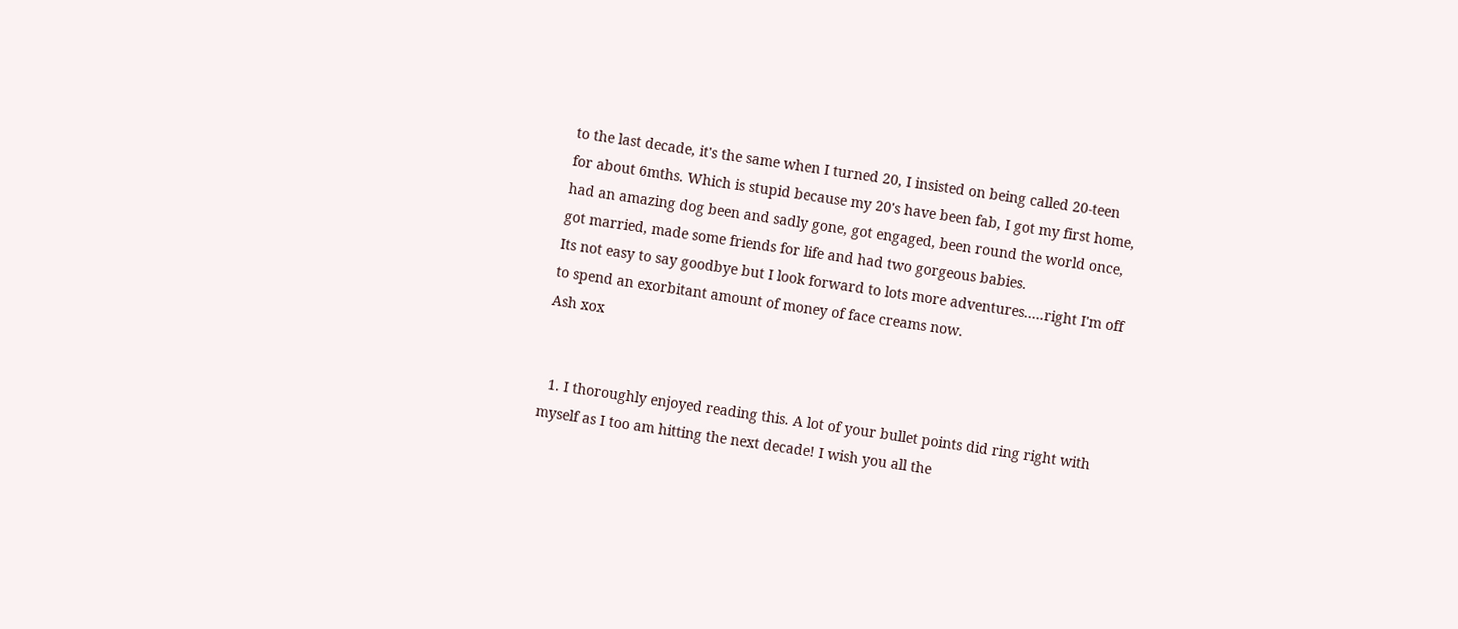to the last decade, it's the same when I turned 20, I insisted on being called 20-teen for about 6mths. Which is stupid because my 20's have been fab, I got my first home, had an amazing dog been and sadly gone, got engaged, been round the world once, got married, made some friends for life and had two gorgeous babies.
Its not easy to say goodbye but I look forward to lots more adventures.....right I'm off to spend an exorbitant amount of money of face creams now.
Ash xox


  1. I thoroughly enjoyed reading this. A lot of your bullet points did ring right with myself as I too am hitting the next decade! I wish you all the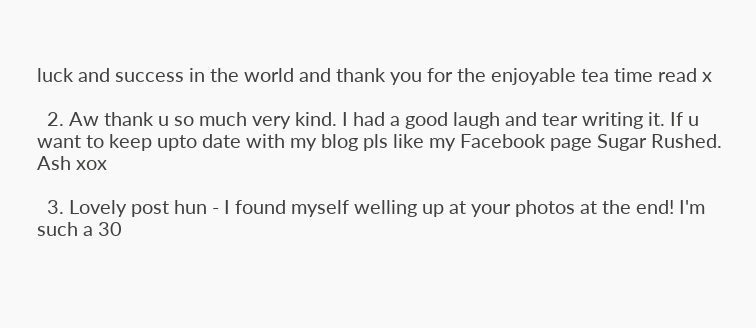luck and success in the world and thank you for the enjoyable tea time read x

  2. Aw thank u so much very kind. I had a good laugh and tear writing it. If u want to keep upto date with my blog pls like my Facebook page Sugar Rushed. Ash xox

  3. Lovely post hun - I found myself welling up at your photos at the end! I'm such a 30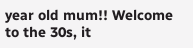year old mum!! Welcome to the 30s, it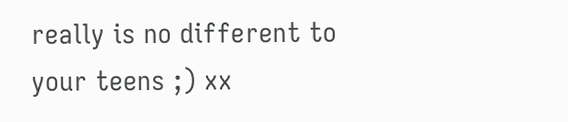really is no different to your teens ;) xx